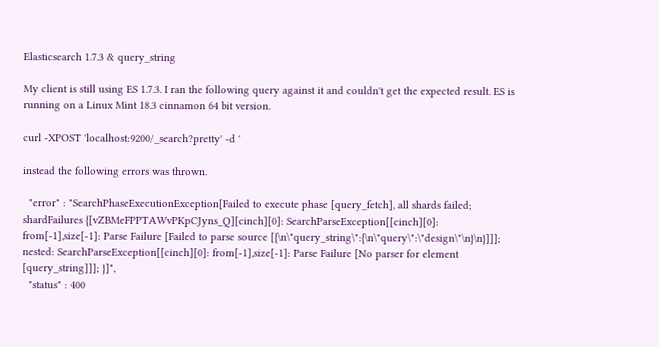Elasticsearch 1.7.3 & query_string

My client is still using ES 1.7.3. I ran the following query against it and couldn't get the expected result. ES is running on a Linux Mint 18.3 cinnamon 64 bit version.

curl -XPOST 'localhost:9200/_search?pretty' -d '

instead the following errors was thrown.

  "error" : "SearchPhaseExecutionException[Failed to execute phase [query_fetch], all shards failed; shardFailures {[vZBMeFPPTAWvPKpCJyns_Q][cinch][0]: SearchParseException[[cinch][0]: from[-1],size[-1]: Parse Failure [Failed to parse source [{\n\"query_string\":{\n\"query\":\"design\"\n}\n}]]]; nested: SearchParseException[[cinch][0]: from[-1],size[-1]: Parse Failure [No parser for element [query_string]]]; }]",
  "status" : 400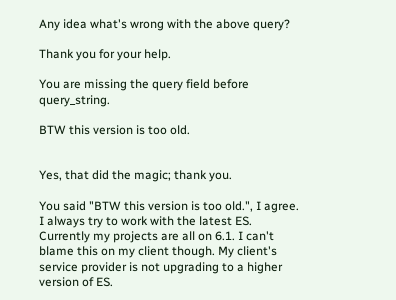Any idea what's wrong with the above query?

Thank you for your help.

You are missing the query field before query_string.

BTW this version is too old.


Yes, that did the magic; thank you.

You said "BTW this version is too old.", I agree. I always try to work with the latest ES. Currently my projects are all on 6.1. I can't blame this on my client though. My client's service provider is not upgrading to a higher version of ES.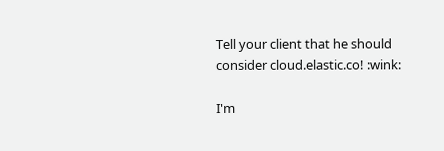Tell your client that he should consider cloud.elastic.co! :wink:

I'm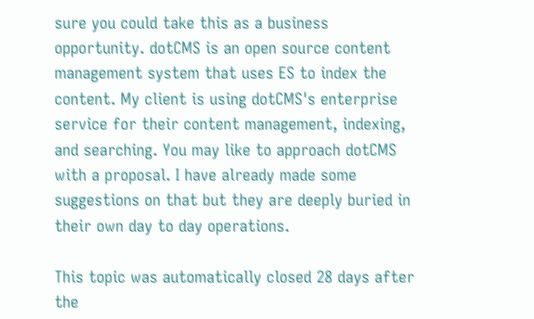sure you could take this as a business opportunity. dotCMS is an open source content management system that uses ES to index the content. My client is using dotCMS's enterprise service for their content management, indexing, and searching. You may like to approach dotCMS with a proposal. I have already made some suggestions on that but they are deeply buried in their own day to day operations.

This topic was automatically closed 28 days after the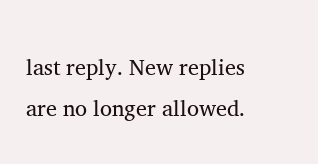last reply. New replies are no longer allowed.